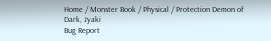Home / Monster Book / Physical / Protection Demon of Dark, Jyaki
Bug Report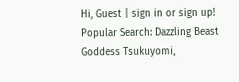Hi, Guest | sign in or sign up!
Popular Search: Dazzling Beast Goddess Tsukuyomi,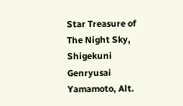Star Treasure of The Night Sky, Shigekuni Genryusai Yamamoto, Alt.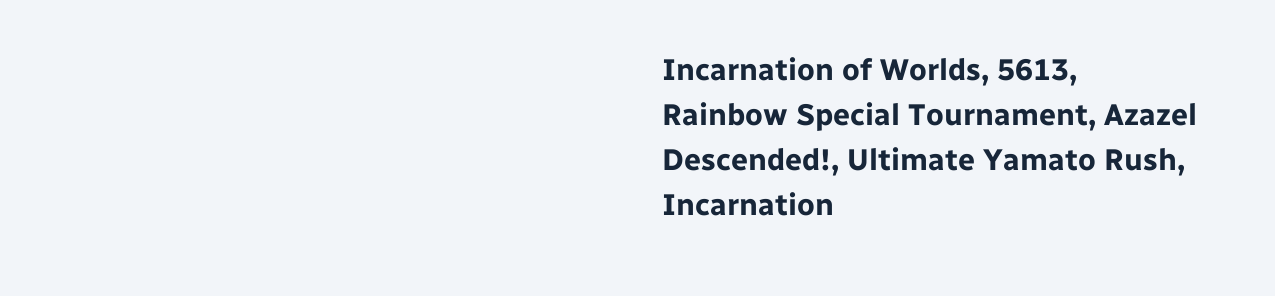Incarnation of Worlds, 5613, Rainbow Special Tournament, Azazel Descended!, Ultimate Yamato Rush, Incarnation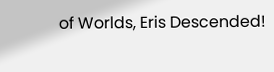of Worlds, Eris Descended!